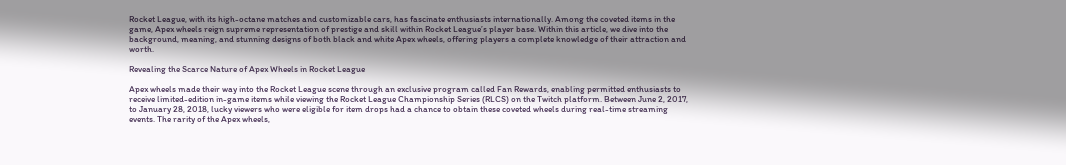Rocket League, with its high-octane matches and customizable cars, has fascinate enthusiasts internationally. Among the coveted items in the game, Apex wheels reign supreme representation of prestige and skill within Rocket League’s player base. Within this article, we dive into the background, meaning, and stunning designs of both black and white Apex wheels, offering players a complete knowledge of their attraction and worth.

Revealing the Scarce Nature of Apex Wheels in Rocket League

Apex wheels made their way into the Rocket League scene through an exclusive program called Fan Rewards, enabling permitted enthusiasts to receive limited-edition in-game items while viewing the Rocket League Championship Series (RLCS) on the Twitch platform. Between June 2, 2017, to January 28, 2018, lucky viewers who were eligible for item drops had a chance to obtain these coveted wheels during real-time streaming events. The rarity of the Apex wheels,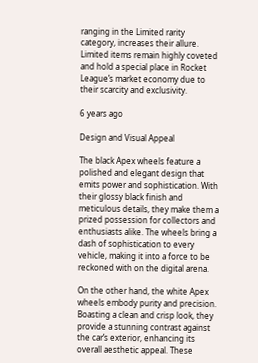ranging in the Limited rarity category, increases their allure. Limited items remain highly coveted and hold a special place in Rocket League’s market economy due to their scarcity and exclusivity.

6 years ago

Design and Visual Appeal

The black Apex wheels feature a polished and elegant design that emits power and sophistication. With their glossy black finish and meticulous details, they make them a prized possession for collectors and enthusiasts alike. The wheels bring a dash of sophistication to every vehicle, making it into a force to be reckoned with on the digital arena.

On the other hand, the white Apex wheels embody purity and precision. Boasting a clean and crisp look, they provide a stunning contrast against the car’s exterior, enhancing its overall aesthetic appeal. These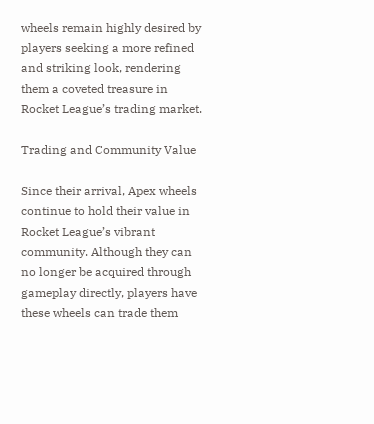wheels remain highly desired by players seeking a more refined and striking look, rendering them a coveted treasure in Rocket League’s trading market.

Trading and Community Value

Since their arrival, Apex wheels continue to hold their value in Rocket League’s vibrant community. Although they can no longer be acquired through gameplay directly, players have these wheels can trade them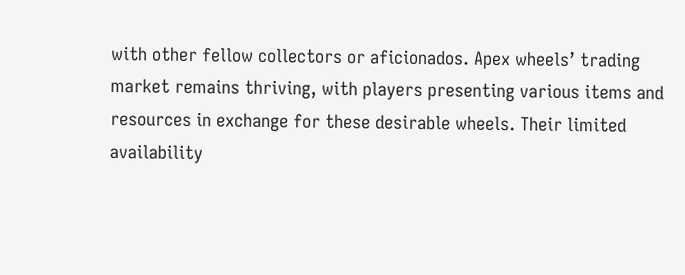with other fellow collectors or aficionados. Apex wheels’ trading market remains thriving, with players presenting various items and resources in exchange for these desirable wheels. Their limited availability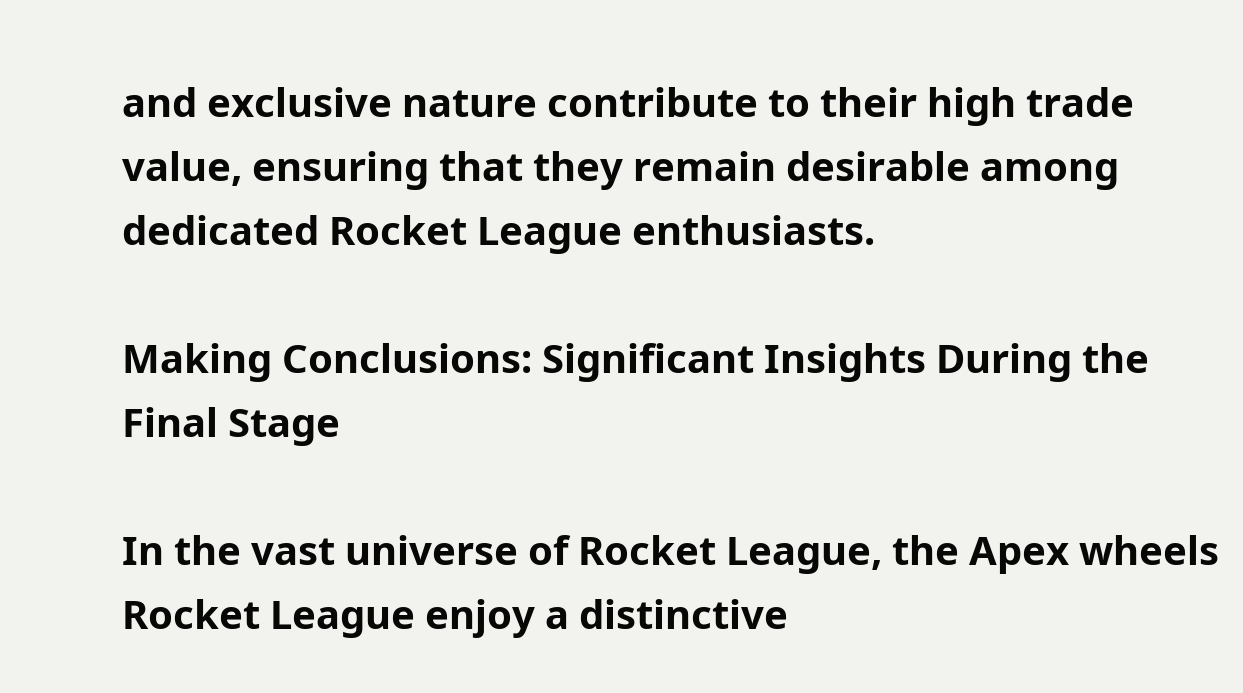and exclusive nature contribute to their high trade value, ensuring that they remain desirable among dedicated Rocket League enthusiasts.

Making Conclusions: Significant Insights During the Final Stage

In the vast universe of Rocket League, the Apex wheels Rocket League enjoy a distinctive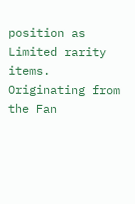position as Limited rarity items. Originating from the Fan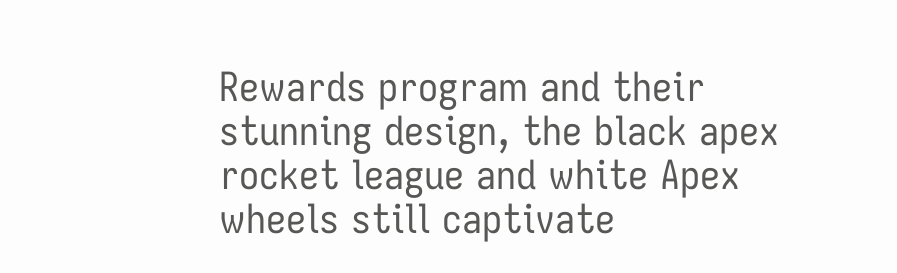Rewards program and their stunning design, the black apex rocket league and white Apex wheels still captivate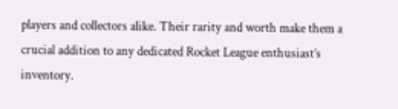players and collectors alike. Their rarity and worth make them a crucial addition to any dedicated Rocket League enthusiast’s inventory.